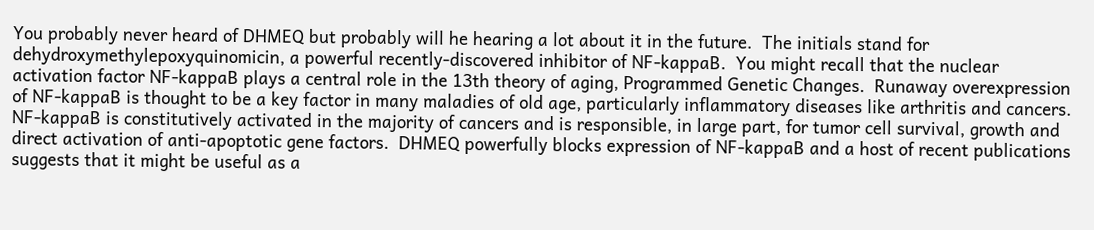You probably never heard of DHMEQ but probably will he hearing a lot about it in the future.  The initials stand for dehydroxymethylepoxyquinomicin, a powerful recently-discovered inhibitor of NF-kappaB.  You might recall that the nuclear activation factor NF-kappaB plays a central role in the 13th theory of aging, Programmed Genetic Changes.  Runaway overexpression of NF-kappaB is thought to be a key factor in many maladies of old age, particularly inflammatory diseases like arthritis and cancers.  NF-kappaB is constitutively activated in the majority of cancers and is responsible, in large part, for tumor cell survival, growth and direct activation of anti-apoptotic gene factors.  DHMEQ powerfully blocks expression of NF-kappaB and a host of recent publications suggests that it might be useful as a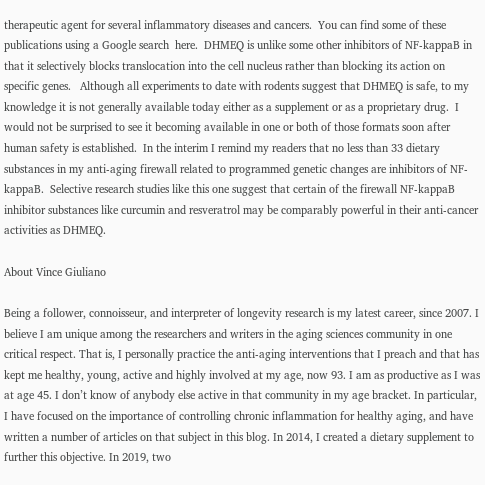therapeutic agent for several inflammatory diseases and cancers.  You can find some of these publications using a Google search  here.  DHMEQ is unlike some other inhibitors of NF-kappaB in that it selectively blocks translocation into the cell nucleus rather than blocking its action on specific genes.   Although all experiments to date with rodents suggest that DHMEQ is safe, to my knowledge it is not generally available today either as a supplement or as a proprietary drug.  I would not be surprised to see it becoming available in one or both of those formats soon after human safety is established.  In the interim I remind my readers that no less than 33 dietary substances in my anti-aging firewall related to programmed genetic changes are inhibitors of NF-kappaB.  Selective research studies like this one suggest that certain of the firewall NF-kappaB inhibitor substances like curcumin and resveratrol may be comparably powerful in their anti-cancer activities as DHMEQ.

About Vince Giuliano

Being a follower, connoisseur, and interpreter of longevity research is my latest career, since 2007. I believe I am unique among the researchers and writers in the aging sciences community in one critical respect. That is, I personally practice the anti-aging interventions that I preach and that has kept me healthy, young, active and highly involved at my age, now 93. I am as productive as I was at age 45. I don’t know of anybody else active in that community in my age bracket. In particular, I have focused on the importance of controlling chronic inflammation for healthy aging, and have written a number of articles on that subject in this blog. In 2014, I created a dietary supplement to further this objective. In 2019, two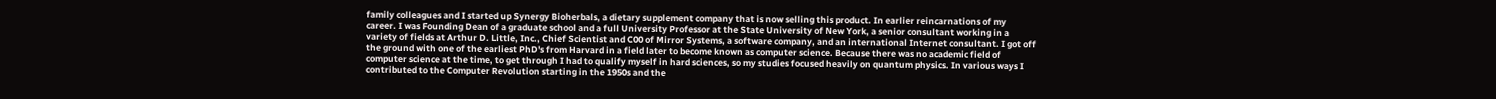family colleagues and I started up Synergy Bioherbals, a dietary supplement company that is now selling this product. In earlier reincarnations of my career. I was Founding Dean of a graduate school and a full University Professor at the State University of New York, a senior consultant working in a variety of fields at Arthur D. Little, Inc., Chief Scientist and C00 of Mirror Systems, a software company, and an international Internet consultant. I got off the ground with one of the earliest PhD's from Harvard in a field later to become known as computer science. Because there was no academic field of computer science at the time, to get through I had to qualify myself in hard sciences, so my studies focused heavily on quantum physics. In various ways I contributed to the Computer Revolution starting in the 1950s and the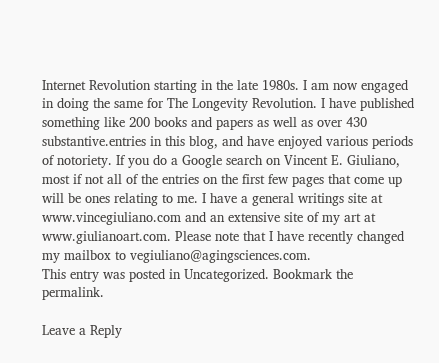Internet Revolution starting in the late 1980s. I am now engaged in doing the same for The Longevity Revolution. I have published something like 200 books and papers as well as over 430 substantive.entries in this blog, and have enjoyed various periods of notoriety. If you do a Google search on Vincent E. Giuliano, most if not all of the entries on the first few pages that come up will be ones relating to me. I have a general writings site at www.vincegiuliano.com and an extensive site of my art at www.giulianoart.com. Please note that I have recently changed my mailbox to vegiuliano@agingsciences.com.
This entry was posted in Uncategorized. Bookmark the permalink.

Leave a Reply